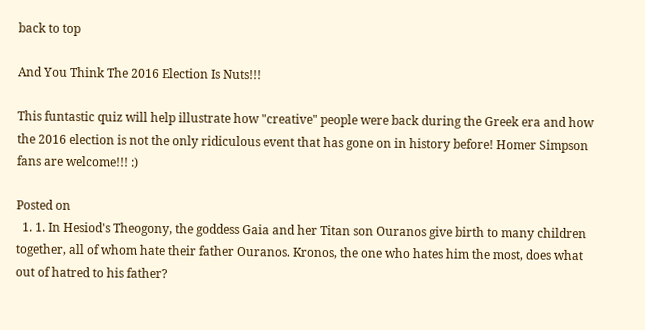back to top

And You Think The 2016 Election Is Nuts!!!

This funtastic quiz will help illustrate how "creative" people were back during the Greek era and how the 2016 election is not the only ridiculous event that has gone on in history before! Homer Simpson fans are welcome!!! :)

Posted on
  1. 1. In Hesiod's Theogony, the goddess Gaia and her Titan son Ouranos give birth to many children together, all of whom hate their father Ouranos. Kronos, the one who hates him the most, does what out of hatred to his father?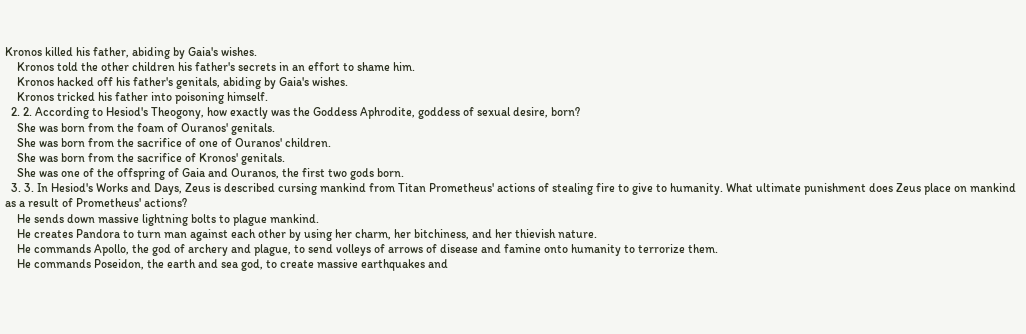Kronos killed his father, abiding by Gaia's wishes.
    Kronos told the other children his father's secrets in an effort to shame him.
    Kronos hacked off his father's genitals, abiding by Gaia's wishes.
    Kronos tricked his father into poisoning himself.
  2. 2. According to Hesiod's Theogony, how exactly was the Goddess Aphrodite, goddess of sexual desire, born?
    She was born from the foam of Ouranos' genitals.
    She was born from the sacrifice of one of Ouranos' children.
    She was born from the sacrifice of Kronos' genitals.
    She was one of the offspring of Gaia and Ouranos, the first two gods born.
  3. 3. In Hesiod's Works and Days, Zeus is described cursing mankind from Titan Prometheus' actions of stealing fire to give to humanity. What ultimate punishment does Zeus place on mankind as a result of Prometheus' actions?
    He sends down massive lightning bolts to plague mankind.
    He creates Pandora to turn man against each other by using her charm, her bitchiness, and her thievish nature.
    He commands Apollo, the god of archery and plague, to send volleys of arrows of disease and famine onto humanity to terrorize them.
    He commands Poseidon, the earth and sea god, to create massive earthquakes and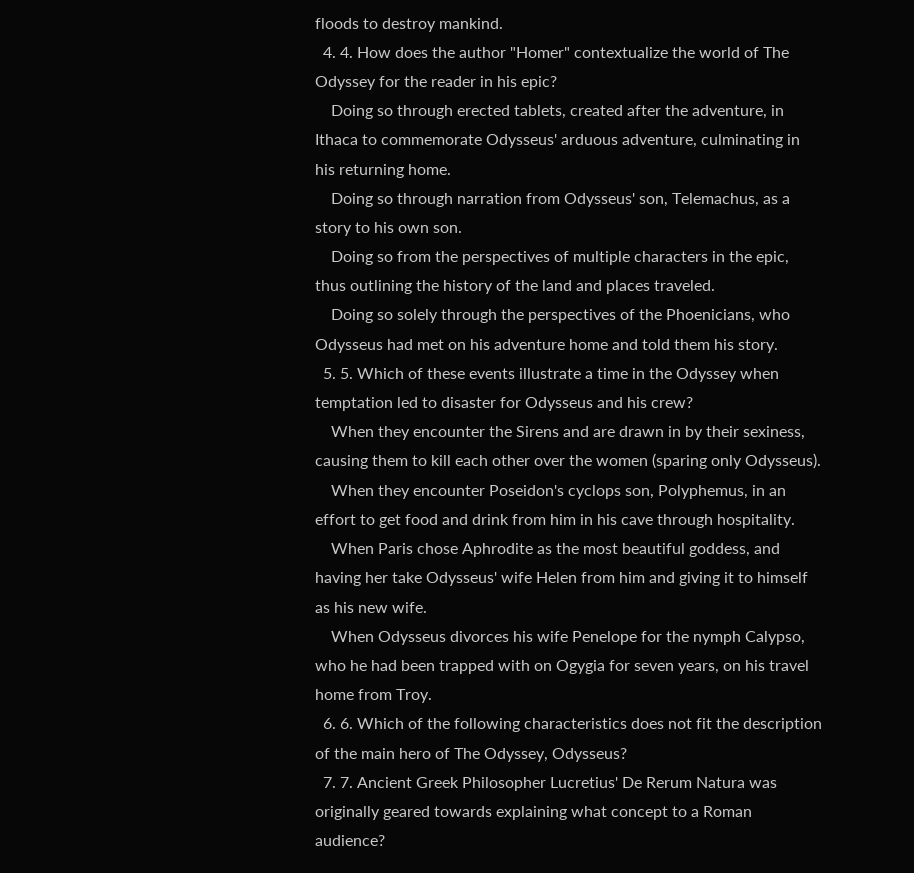floods to destroy mankind.
  4. 4. How does the author "Homer" contextualize the world of The Odyssey for the reader in his epic?
    Doing so through erected tablets, created after the adventure, in Ithaca to commemorate Odysseus' arduous adventure, culminating in his returning home.
    Doing so through narration from Odysseus' son, Telemachus, as a story to his own son.
    Doing so from the perspectives of multiple characters in the epic, thus outlining the history of the land and places traveled.
    Doing so solely through the perspectives of the Phoenicians, who Odysseus had met on his adventure home and told them his story.
  5. 5. Which of these events illustrate a time in the Odyssey when temptation led to disaster for Odysseus and his crew?
    When they encounter the Sirens and are drawn in by their sexiness, causing them to kill each other over the women (sparing only Odysseus).
    When they encounter Poseidon's cyclops son, Polyphemus, in an effort to get food and drink from him in his cave through hospitality.
    When Paris chose Aphrodite as the most beautiful goddess, and having her take Odysseus' wife Helen from him and giving it to himself as his new wife.
    When Odysseus divorces his wife Penelope for the nymph Calypso, who he had been trapped with on Ogygia for seven years, on his travel home from Troy.
  6. 6. Which of the following characteristics does not fit the description of the main hero of The Odyssey, Odysseus?
  7. 7. Ancient Greek Philosopher Lucretius' De Rerum Natura was originally geared towards explaining what concept to a Roman audience?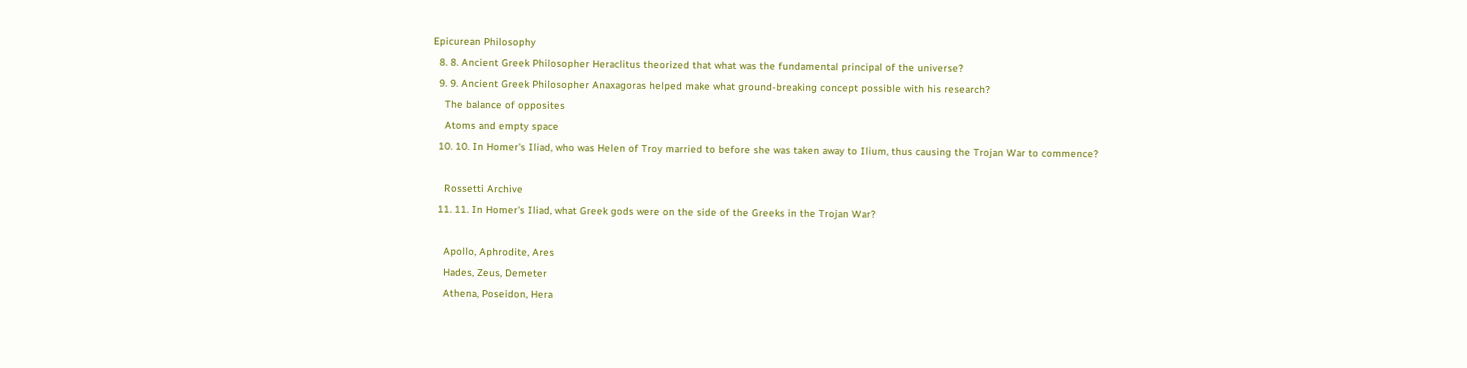Epicurean Philosophy
  8. 8. Ancient Greek Philosopher Heraclitus theorized that what was the fundamental principal of the universe?
  9. 9. Ancient Greek Philosopher Anaxagoras helped make what ground-breaking concept possible with his research?
    The balance of opposites
    Atoms and empty space
  10. 10. In Homer's Iliad, who was Helen of Troy married to before she was taken away to Ilium, thus causing the Trojan War to commence?

    Rossetti Archive
  11. 11. In Homer's Iliad, what Greek gods were on the side of the Greeks in the Trojan War?

    Apollo, Aphrodite, Ares
    Hades, Zeus, Demeter
    Athena, Poseidon, Hera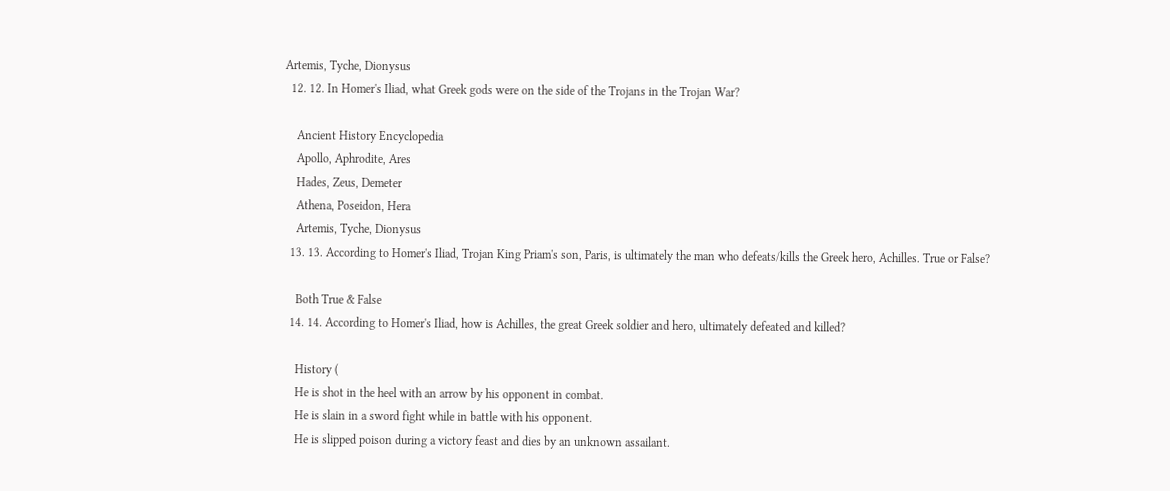Artemis, Tyche, Dionysus
  12. 12. In Homer's Iliad, what Greek gods were on the side of the Trojans in the Trojan War?

    Ancient History Encyclopedia
    Apollo, Aphrodite, Ares
    Hades, Zeus, Demeter
    Athena, Poseidon, Hera
    Artemis, Tyche, Dionysus
  13. 13. According to Homer's Iliad, Trojan King Priam's son, Paris, is ultimately the man who defeats/kills the Greek hero, Achilles. True or False?

    Both True & False
  14. 14. According to Homer's Iliad, how is Achilles, the great Greek soldier and hero, ultimately defeated and killed?

    History (
    He is shot in the heel with an arrow by his opponent in combat.
    He is slain in a sword fight while in battle with his opponent.
    He is slipped poison during a victory feast and dies by an unknown assailant.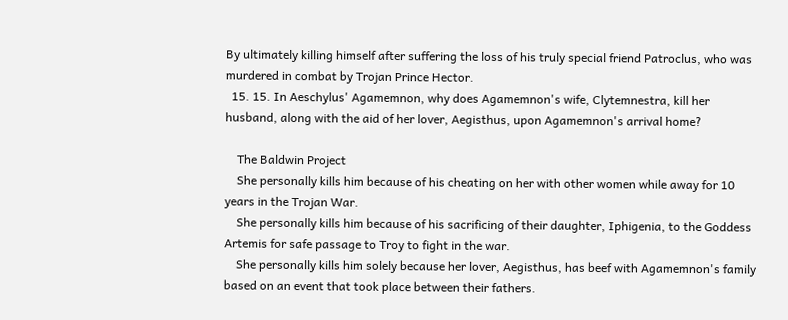By ultimately killing himself after suffering the loss of his truly special friend Patroclus, who was murdered in combat by Trojan Prince Hector.
  15. 15. In Aeschylus' Agamemnon, why does Agamemnon's wife, Clytemnestra, kill her husband, along with the aid of her lover, Aegisthus, upon Agamemnon's arrival home?

    The Baldwin Project
    She personally kills him because of his cheating on her with other women while away for 10 years in the Trojan War.
    She personally kills him because of his sacrificing of their daughter, Iphigenia, to the Goddess Artemis for safe passage to Troy to fight in the war.
    She personally kills him solely because her lover, Aegisthus, has beef with Agamemnon's family based on an event that took place between their fathers.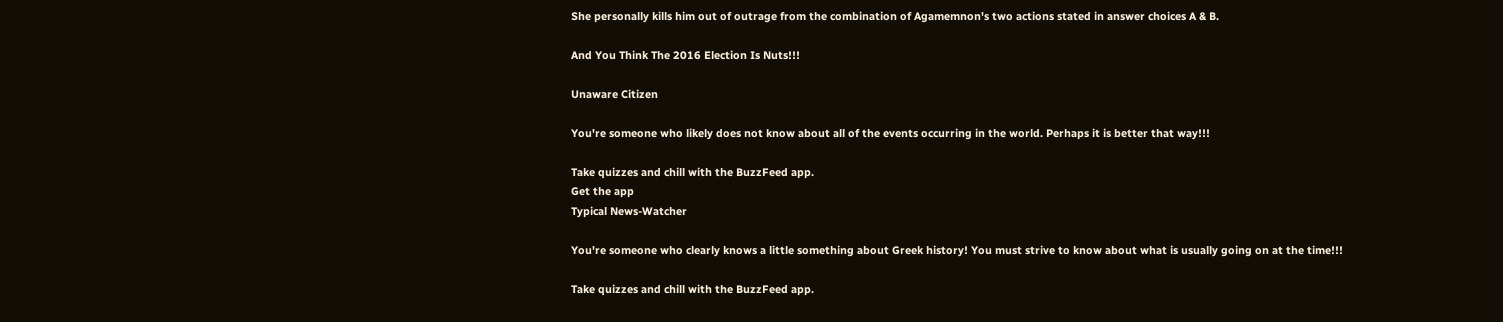She personally kills him out of outrage from the combination of Agamemnon's two actions stated in answer choices A & B.

And You Think The 2016 Election Is Nuts!!!

Unaware Citizen

You're someone who likely does not know about all of the events occurring in the world. Perhaps it is better that way!!!

Take quizzes and chill with the BuzzFeed app.
Get the app
Typical News-Watcher

You're someone who clearly knows a little something about Greek history! You must strive to know about what is usually going on at the time!!!

Take quizzes and chill with the BuzzFeed app.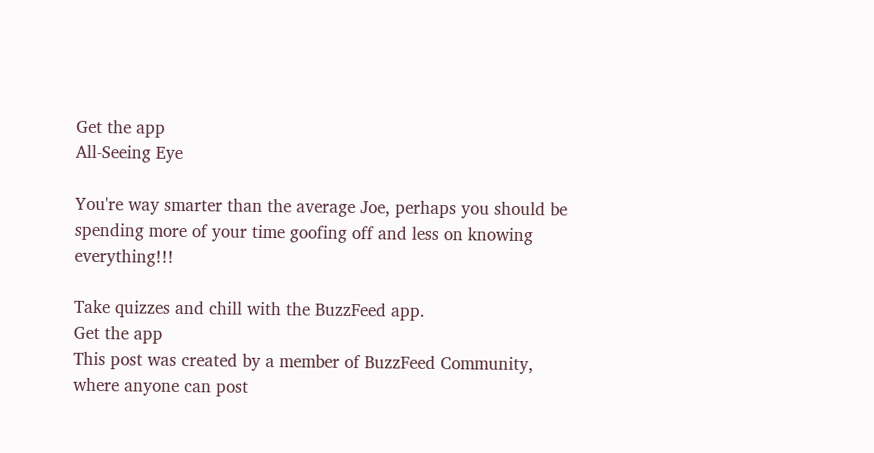Get the app
All-Seeing Eye

You're way smarter than the average Joe, perhaps you should be spending more of your time goofing off and less on knowing everything!!!

Take quizzes and chill with the BuzzFeed app.
Get the app
This post was created by a member of BuzzFeed Community, where anyone can post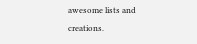awesome lists and creations.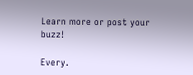Learn more or post your buzz!

Every.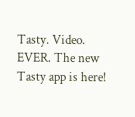Tasty. Video. EVER. The new Tasty app is here!